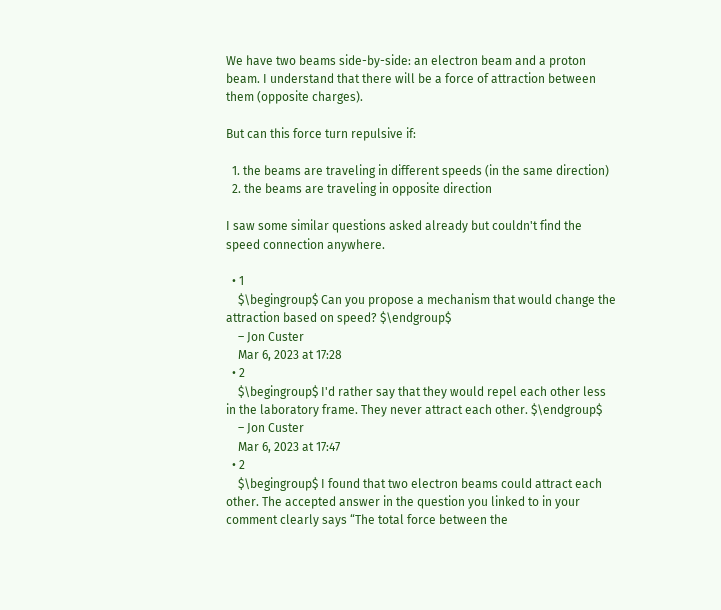We have two beams side-by-side: an electron beam and a proton beam. I understand that there will be a force of attraction between them (opposite charges).

But can this force turn repulsive if:

  1. the beams are traveling in different speeds (in the same direction)
  2. the beams are traveling in opposite direction

I saw some similar questions asked already but couldn't find the speed connection anywhere.

  • 1
    $\begingroup$ Can you propose a mechanism that would change the attraction based on speed? $\endgroup$
    – Jon Custer
    Mar 6, 2023 at 17:28
  • 2
    $\begingroup$ I'd rather say that they would repel each other less in the laboratory frame. They never attract each other. $\endgroup$
    – Jon Custer
    Mar 6, 2023 at 17:47
  • 2
    $\begingroup$ I found that two electron beams could attract each other. The accepted answer in the question you linked to in your comment clearly says “The total force between the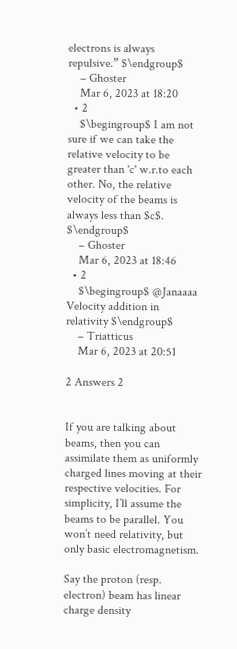electrons is always repulsive.” $\endgroup$
    – Ghoster
    Mar 6, 2023 at 18:20
  • 2
    $\begingroup$ I am not sure if we can take the relative velocity to be greater than 'c' w.r.to each other. No, the relative velocity of the beams is always less than $c$. $\endgroup$
    – Ghoster
    Mar 6, 2023 at 18:46
  • 2
    $\begingroup$ @Janaaaa Velocity addition in relativity $\endgroup$
    – Triatticus
    Mar 6, 2023 at 20:51

2 Answers 2


If you are talking about beams, then you can assimilate them as uniformly charged lines moving at their respective velocities. For simplicity, I’ll assume the beams to be parallel. You won’t need relativity, but only basic electromagnetism.

Say the proton (resp. electron) beam has linear charge density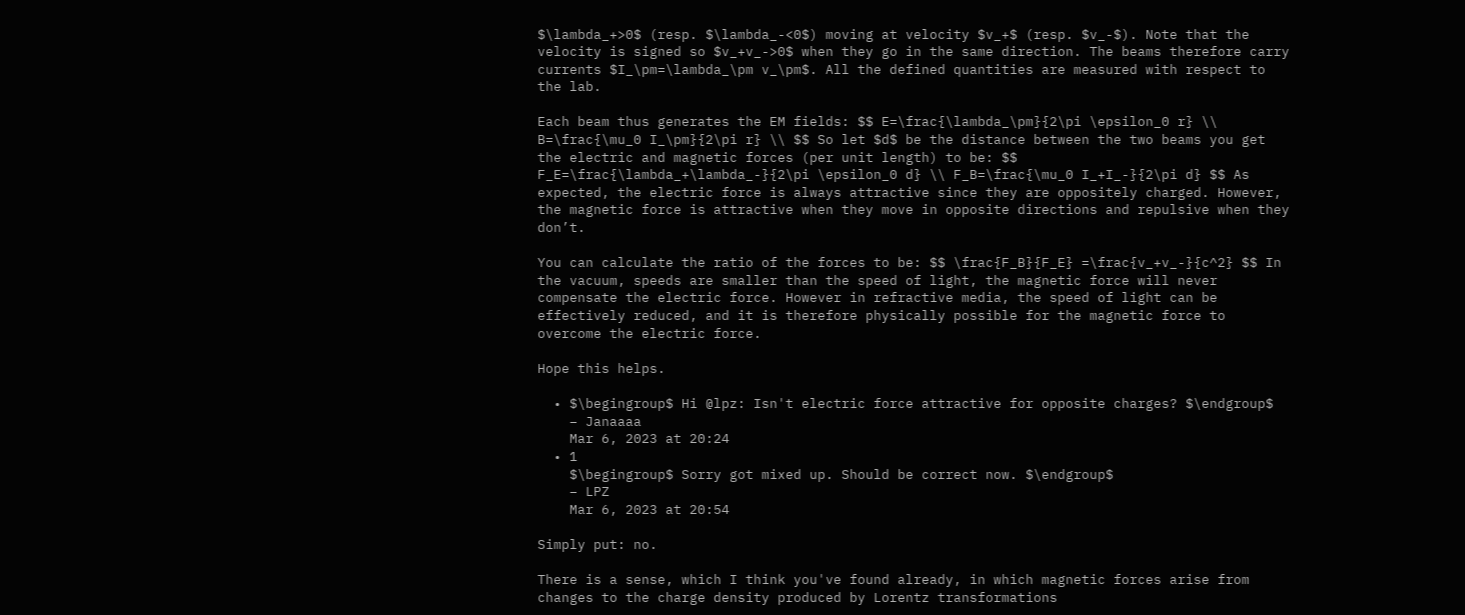$\lambda_+>0$ (resp. $\lambda_-<0$) moving at velocity $v_+$ (resp. $v_-$). Note that the velocity is signed so $v_+v_->0$ when they go in the same direction. The beams therefore carry currents $I_\pm=\lambda_\pm v_\pm$. All the defined quantities are measured with respect to the lab.

Each beam thus generates the EM fields: $$ E=\frac{\lambda_\pm}{2\pi \epsilon_0 r} \\ B=\frac{\mu_0 I_\pm}{2\pi r} \\ $$ So let $d$ be the distance between the two beams you get the electric and magnetic forces (per unit length) to be: $$ F_E=\frac{\lambda_+\lambda_-}{2\pi \epsilon_0 d} \\ F_B=\frac{\mu_0 I_+I_-}{2\pi d} $$ As expected, the electric force is always attractive since they are oppositely charged. However, the magnetic force is attractive when they move in opposite directions and repulsive when they don’t.

You can calculate the ratio of the forces to be: $$ \frac{F_B}{F_E} =\frac{v_+v_-}{c^2} $$ In the vacuum, speeds are smaller than the speed of light, the magnetic force will never compensate the electric force. However in refractive media, the speed of light can be effectively reduced, and it is therefore physically possible for the magnetic force to overcome the electric force.

Hope this helps.

  • $\begingroup$ Hi @lpz: Isn't electric force attractive for opposite charges? $\endgroup$
    – Janaaaa
    Mar 6, 2023 at 20:24
  • 1
    $\begingroup$ Sorry got mixed up. Should be correct now. $\endgroup$
    – LPZ
    Mar 6, 2023 at 20:54

Simply put: no.

There is a sense, which I think you've found already, in which magnetic forces arise from changes to the charge density produced by Lorentz transformations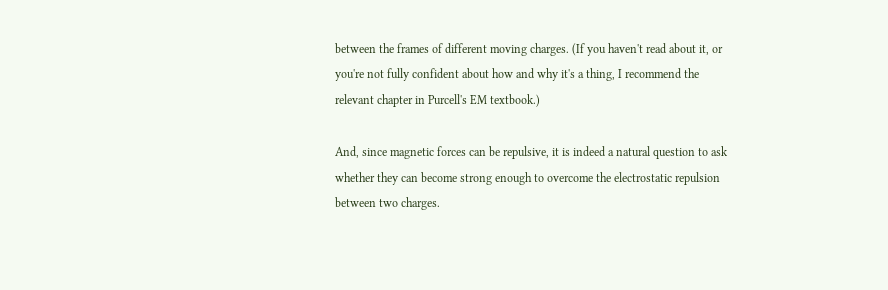between the frames of different moving charges. (If you haven't read about it, or you're not fully confident about how and why it's a thing, I recommend the relevant chapter in Purcell's EM textbook.)

And, since magnetic forces can be repulsive, it is indeed a natural question to ask whether they can become strong enough to overcome the electrostatic repulsion between two charges.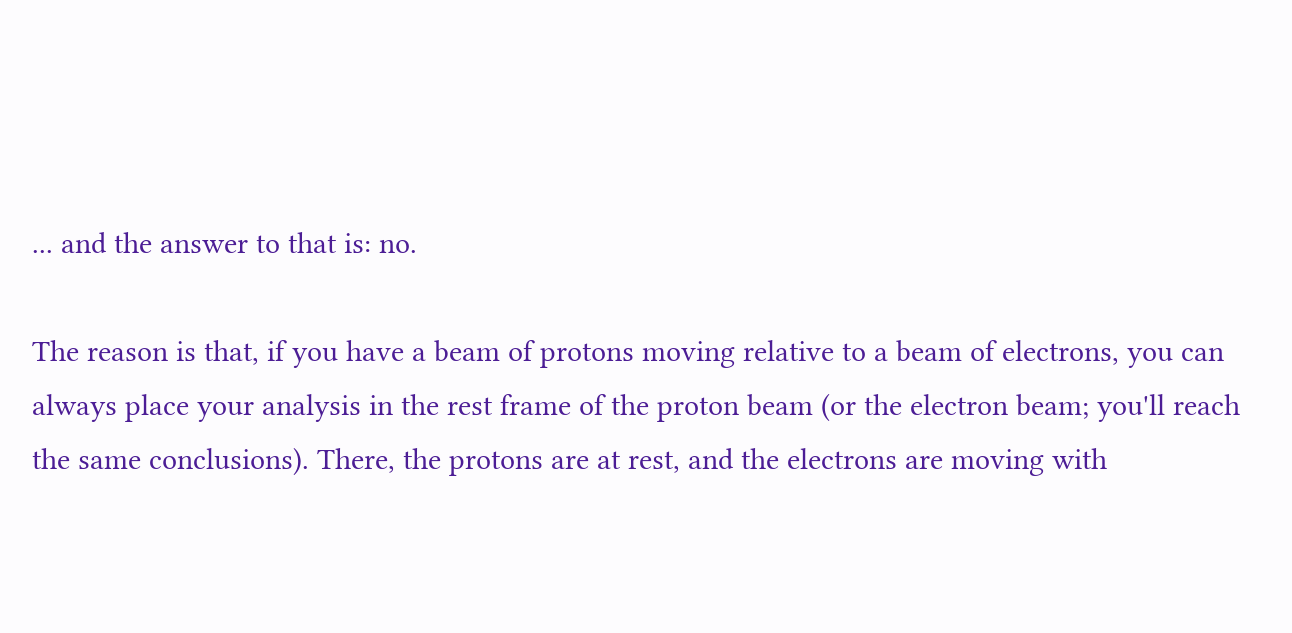... and the answer to that is: no.

The reason is that, if you have a beam of protons moving relative to a beam of electrons, you can always place your analysis in the rest frame of the proton beam (or the electron beam; you'll reach the same conclusions). There, the protons are at rest, and the electrons are moving with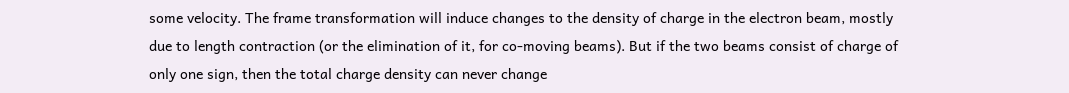some velocity. The frame transformation will induce changes to the density of charge in the electron beam, mostly due to length contraction (or the elimination of it, for co-moving beams). But if the two beams consist of charge of only one sign, then the total charge density can never change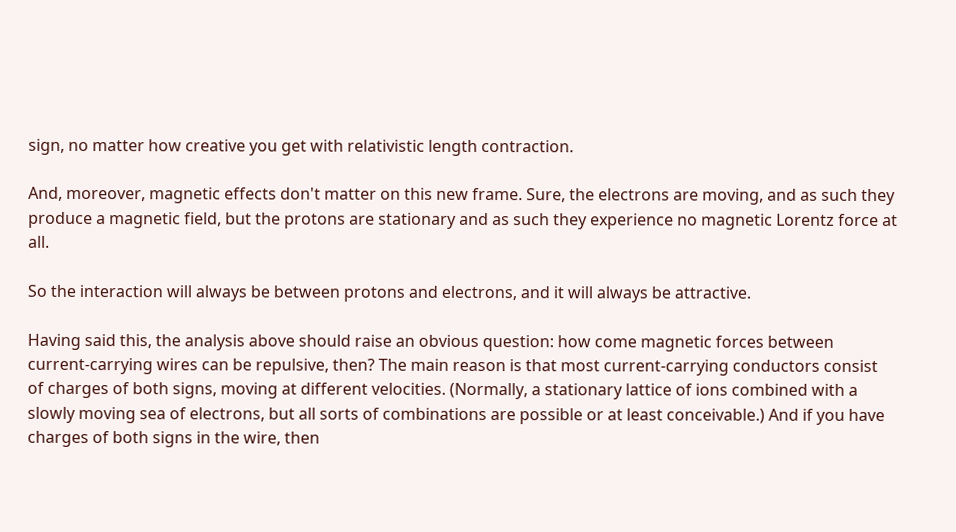sign, no matter how creative you get with relativistic length contraction.

And, moreover, magnetic effects don't matter on this new frame. Sure, the electrons are moving, and as such they produce a magnetic field, but the protons are stationary and as such they experience no magnetic Lorentz force at all.

So the interaction will always be between protons and electrons, and it will always be attractive.

Having said this, the analysis above should raise an obvious question: how come magnetic forces between current-carrying wires can be repulsive, then? The main reason is that most current-carrying conductors consist of charges of both signs, moving at different velocities. (Normally, a stationary lattice of ions combined with a slowly moving sea of electrons, but all sorts of combinations are possible or at least conceivable.) And if you have charges of both signs in the wire, then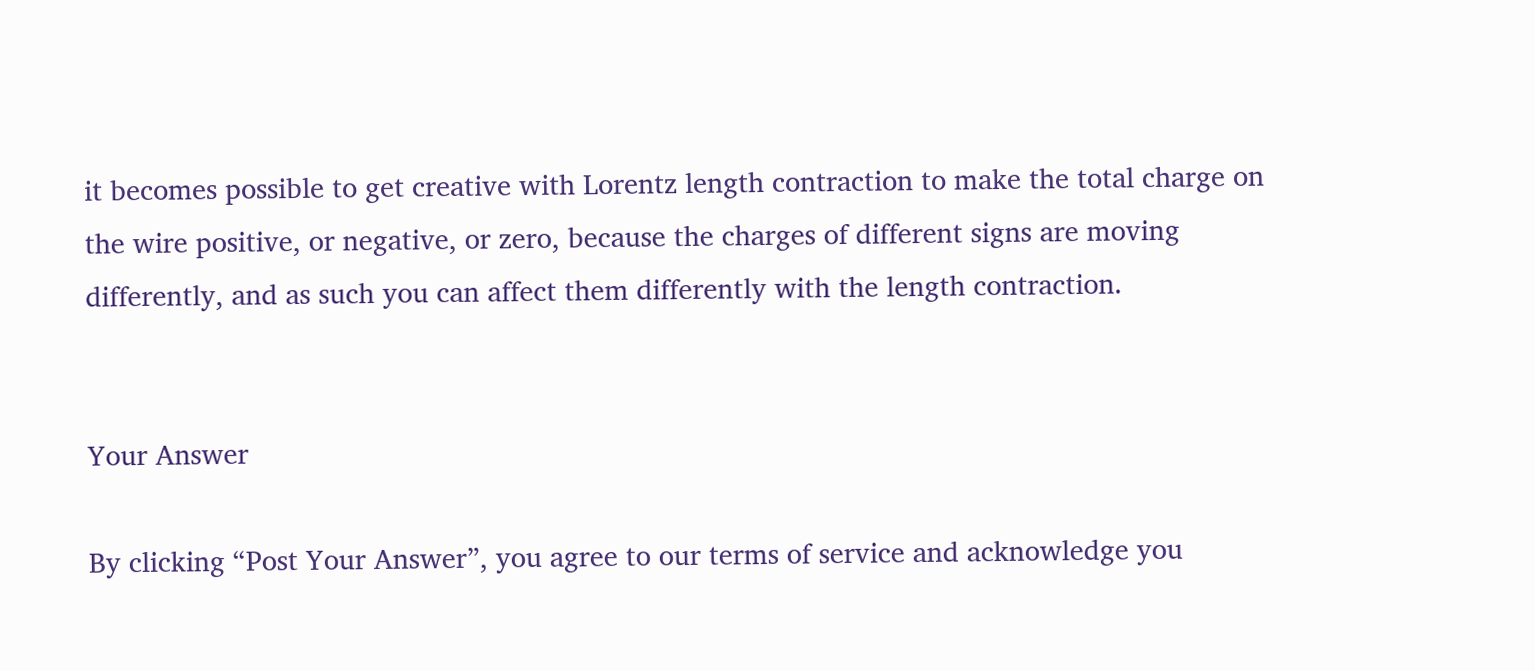it becomes possible to get creative with Lorentz length contraction to make the total charge on the wire positive, or negative, or zero, because the charges of different signs are moving differently, and as such you can affect them differently with the length contraction.


Your Answer

By clicking “Post Your Answer”, you agree to our terms of service and acknowledge you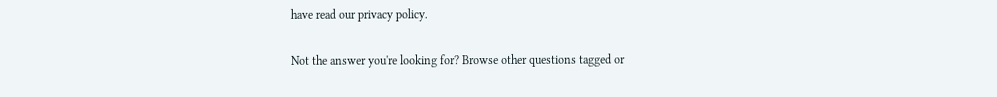have read our privacy policy.

Not the answer you're looking for? Browse other questions tagged or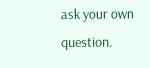ask your own question.